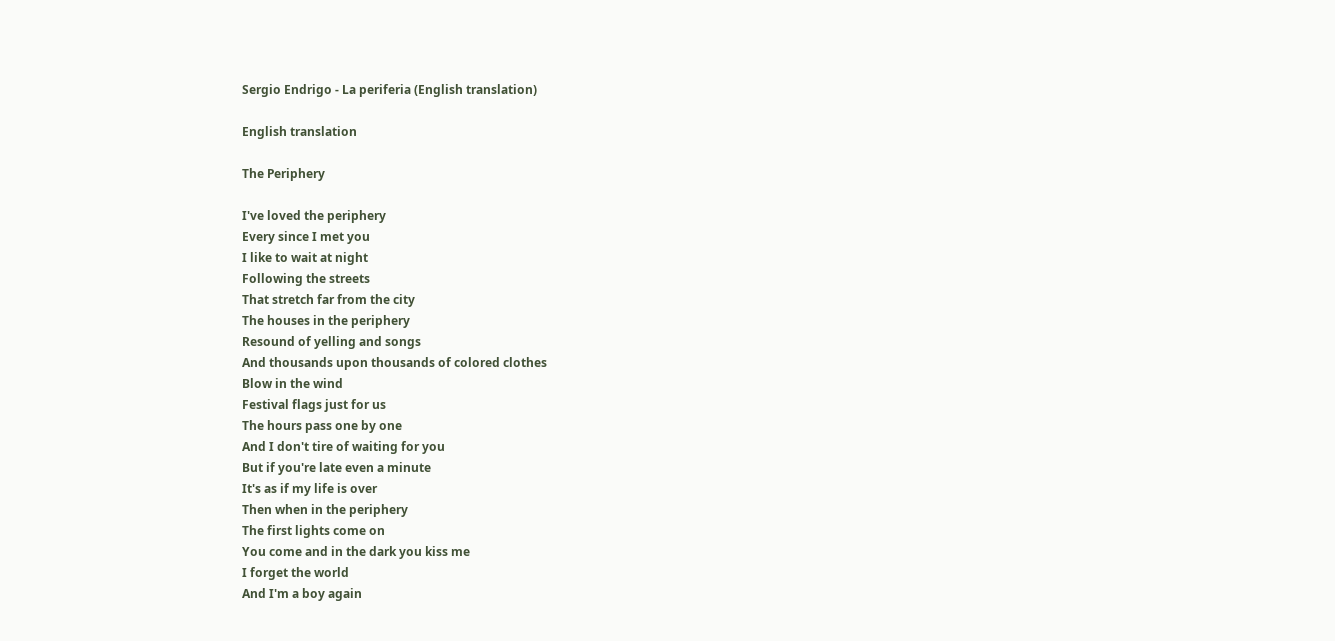Sergio Endrigo - La periferia (English translation)

English translation

The Periphery

I've loved the periphery
Every since I met you
I like to wait at night
Following the streets
That stretch far from the city
The houses in the periphery
Resound of yelling and songs
And thousands upon thousands of colored clothes
Blow in the wind
Festival flags just for us
The hours pass one by one
And I don't tire of waiting for you
But if you're late even a minute
It's as if my life is over
Then when in the periphery
The first lights come on
You come and in the dark you kiss me
I forget the world
And I'm a boy again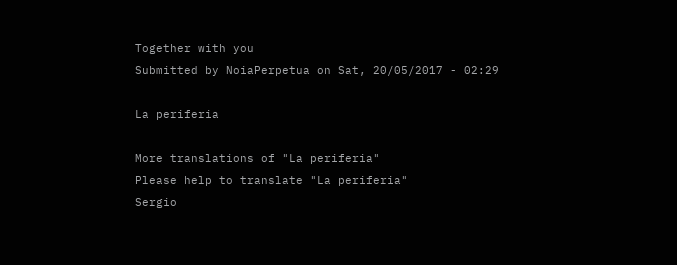Together with you
Submitted by NoiaPerpetua on Sat, 20/05/2017 - 02:29

La periferia

More translations of "La periferia"
Please help to translate "La periferia"
Sergio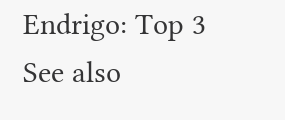Endrigo: Top 3
See also